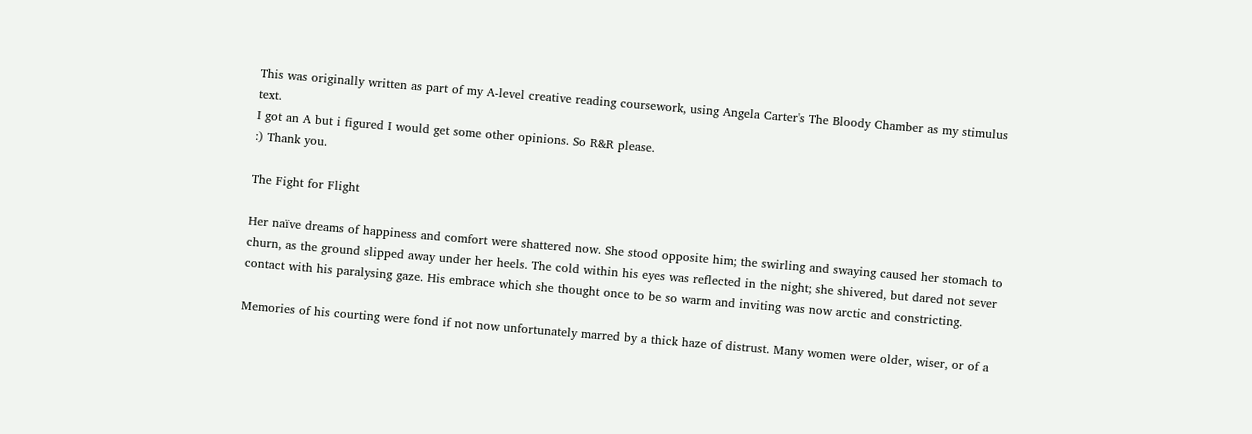This was originally written as part of my A-level creative reading coursework, using Angela Carter's The Bloody Chamber as my stimulus text.
I got an A but i figured I would get some other opinions. So R&R please.
:) Thank you.

The Fight for Flight

Her naïve dreams of happiness and comfort were shattered now. She stood opposite him; the swirling and swaying caused her stomach to churn, as the ground slipped away under her heels. The cold within his eyes was reflected in the night; she shivered, but dared not sever contact with his paralysing gaze. His embrace which she thought once to be so warm and inviting was now arctic and constricting.

Memories of his courting were fond if not now unfortunately marred by a thick haze of distrust. Many women were older, wiser, or of a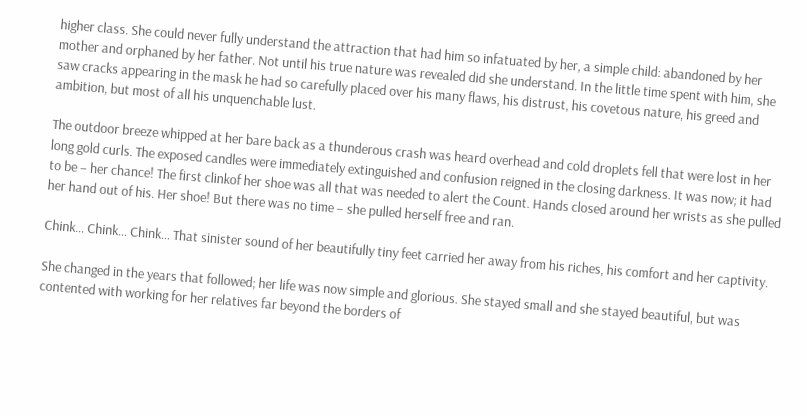higher class. She could never fully understand the attraction that had him so infatuated by her, a simple child: abandoned by her mother and orphaned by her father. Not until his true nature was revealed did she understand. In the little time spent with him, she saw cracks appearing in the mask he had so carefully placed over his many flaws, his distrust, his covetous nature, his greed and ambition, but most of all his unquenchable lust.

The outdoor breeze whipped at her bare back as a thunderous crash was heard overhead and cold droplets fell that were lost in her long gold curls. The exposed candles were immediately extinguished and confusion reigned in the closing darkness. It was now; it had to be – her chance! The first clinkof her shoe was all that was needed to alert the Count. Hands closed around her wrists as she pulled her hand out of his. Her shoe! But there was no time – she pulled herself free and ran.

Chink… Chink… Chink… That sinister sound of her beautifully tiny feet carried her away from his riches, his comfort and her captivity.

She changed in the years that followed; her life was now simple and glorious. She stayed small and she stayed beautiful, but was contented with working for her relatives far beyond the borders of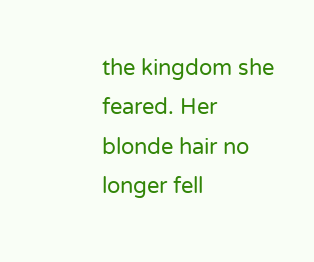the kingdom she feared. Her blonde hair no longer fell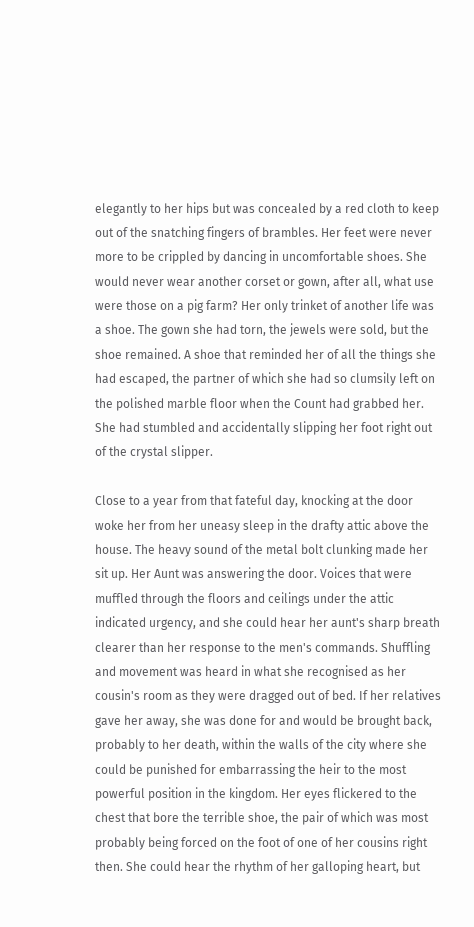elegantly to her hips but was concealed by a red cloth to keep out of the snatching fingers of brambles. Her feet were never more to be crippled by dancing in uncomfortable shoes. She would never wear another corset or gown, after all, what use were those on a pig farm? Her only trinket of another life was a shoe. The gown she had torn, the jewels were sold, but the shoe remained. A shoe that reminded her of all the things she had escaped, the partner of which she had so clumsily left on the polished marble floor when the Count had grabbed her. She had stumbled and accidentally slipping her foot right out of the crystal slipper.

Close to a year from that fateful day, knocking at the door woke her from her uneasy sleep in the drafty attic above the house. The heavy sound of the metal bolt clunking made her sit up. Her Aunt was answering the door. Voices that were muffled through the floors and ceilings under the attic indicated urgency, and she could hear her aunt's sharp breath clearer than her response to the men's commands. Shuffling and movement was heard in what she recognised as her cousin's room as they were dragged out of bed. If her relatives gave her away, she was done for and would be brought back, probably to her death, within the walls of the city where she could be punished for embarrassing the heir to the most powerful position in the kingdom. Her eyes flickered to the chest that bore the terrible shoe, the pair of which was most probably being forced on the foot of one of her cousins right then. She could hear the rhythm of her galloping heart, but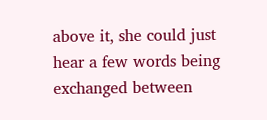above it, she could just hear a few words being exchanged between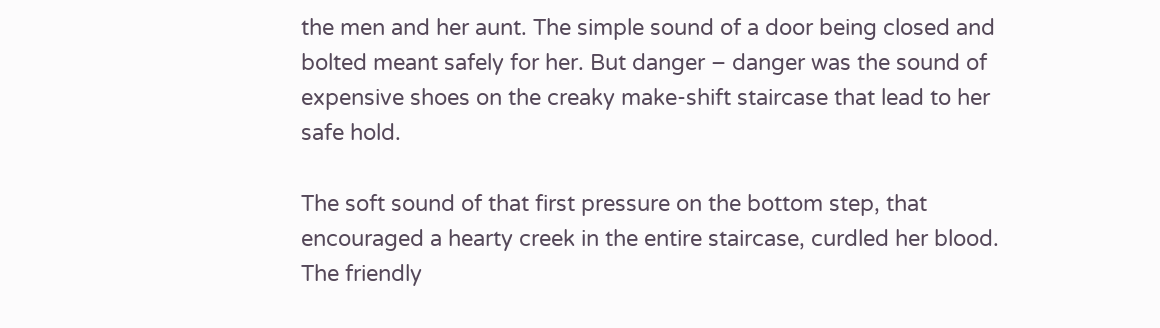the men and her aunt. The simple sound of a door being closed and bolted meant safely for her. But danger – danger was the sound of expensive shoes on the creaky make-shift staircase that lead to her safe hold.

The soft sound of that first pressure on the bottom step, that encouraged a hearty creek in the entire staircase, curdled her blood. The friendly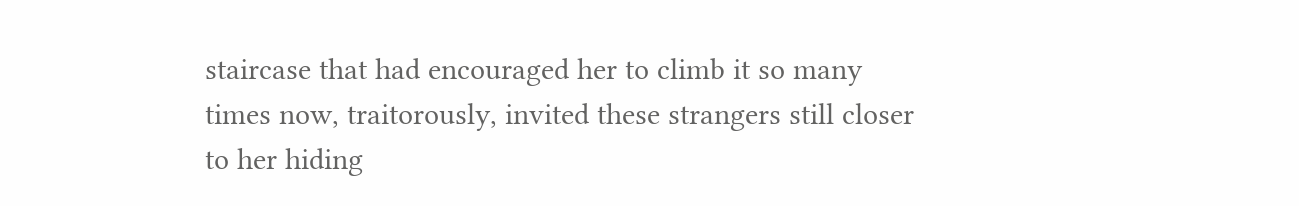staircase that had encouraged her to climb it so many times now, traitorously, invited these strangers still closer to her hiding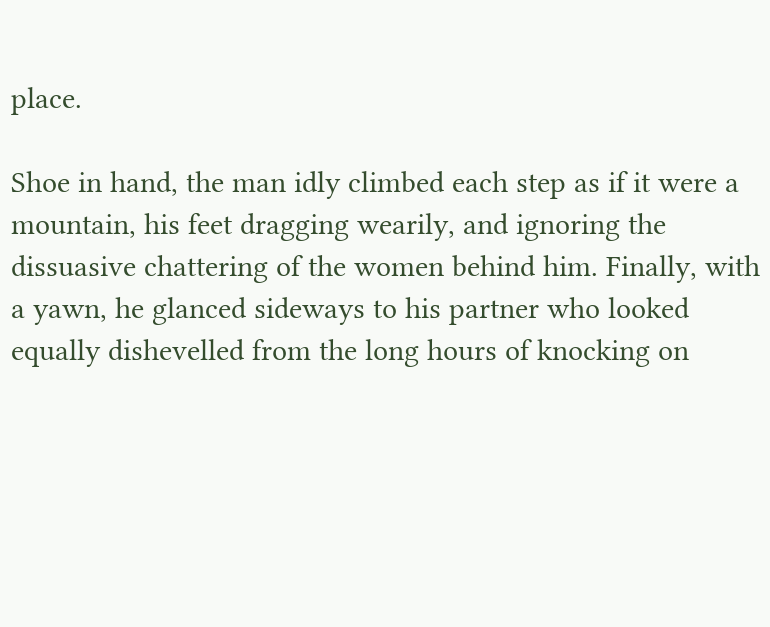place.

Shoe in hand, the man idly climbed each step as if it were a mountain, his feet dragging wearily, and ignoring the dissuasive chattering of the women behind him. Finally, with a yawn, he glanced sideways to his partner who looked equally dishevelled from the long hours of knocking on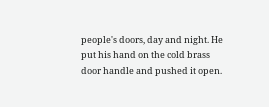people's doors, day and night. He put his hand on the cold brass door handle and pushed it open.